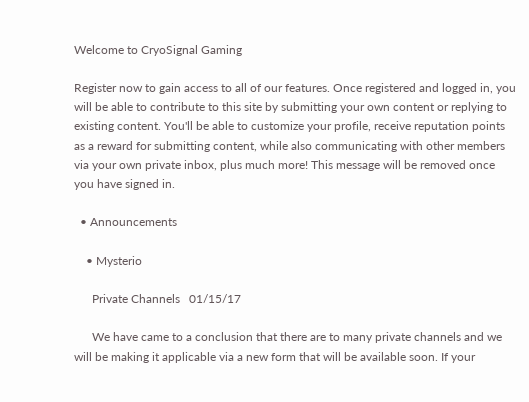Welcome to CryoSignal Gaming

Register now to gain access to all of our features. Once registered and logged in, you will be able to contribute to this site by submitting your own content or replying to existing content. You'll be able to customize your profile, receive reputation points as a reward for submitting content, while also communicating with other members via your own private inbox, plus much more! This message will be removed once you have signed in.

  • Announcements

    • Mysterio

      Private Channels   01/15/17

      We have came to a conclusion that there are to many private channels and we will be making it applicable via a new form that will be available soon. If your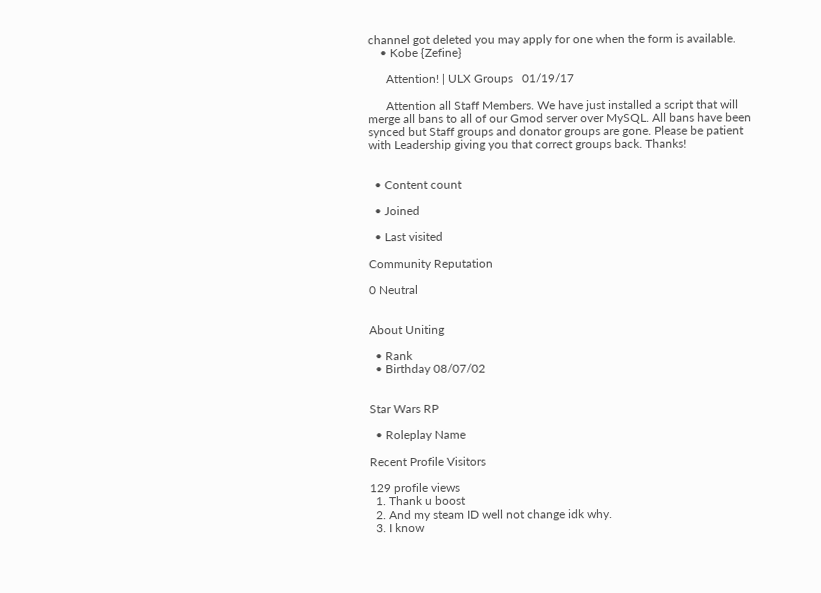channel got deleted you may apply for one when the form is available.
    • Kobe {Zefine}

      Attention! | ULX Groups   01/19/17

      Attention all Staff Members. We have just installed a script that will merge all bans to all of our Gmod server over MySQL. All bans have been synced but Staff groups and donator groups are gone. Please be patient with Leadership giving you that correct groups back. Thanks!


  • Content count

  • Joined

  • Last visited

Community Reputation

0 Neutral


About Uniting

  • Rank
  • Birthday 08/07/02


Star Wars RP

  • Roleplay Name

Recent Profile Visitors

129 profile views
  1. Thank u boost
  2. And my steam ID well not change idk why.
  3. I know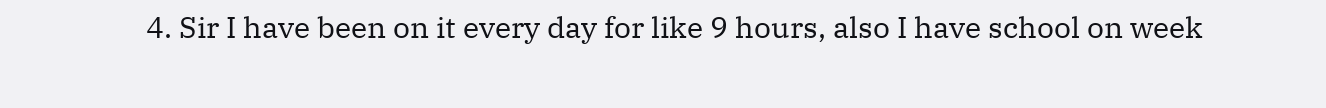4. Sir I have been on it every day for like 9 hours, also I have school on week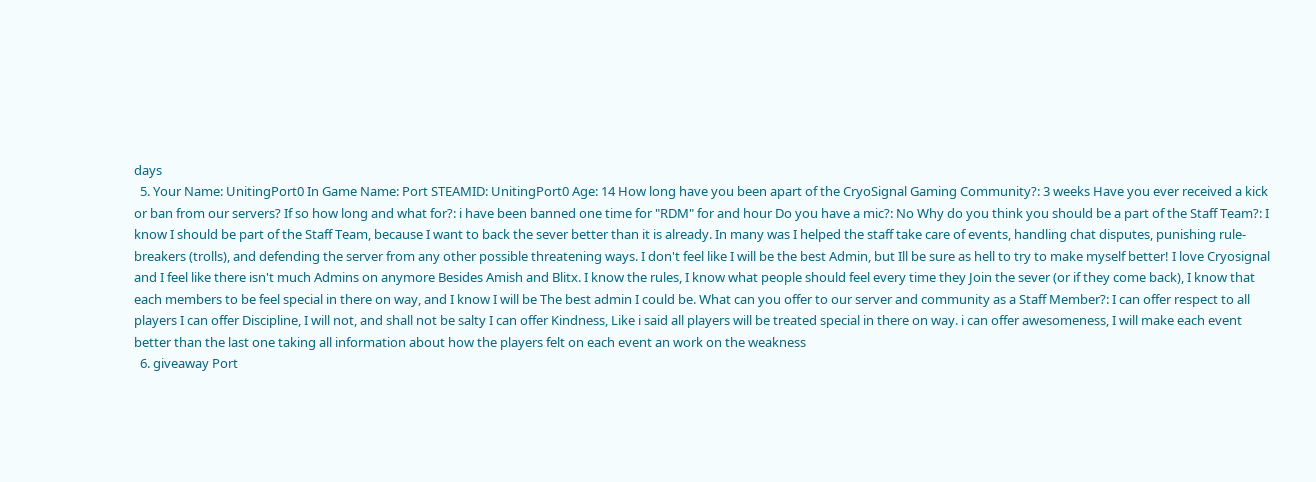days
  5. Your Name: UnitingPort0 In Game Name: Port STEAMID: UnitingPort0 Age: 14 How long have you been apart of the CryoSignal Gaming Community?: 3 weeks Have you ever received a kick or ban from our servers? If so how long and what for?: i have been banned one time for "RDM" for and hour Do you have a mic?: No Why do you think you should be a part of the Staff Team?: I know I should be part of the Staff Team, because I want to back the sever better than it is already. In many was I helped the staff take care of events, handling chat disputes, punishing rule-breakers (trolls), and defending the server from any other possible threatening ways. I don't feel like I will be the best Admin, but Ill be sure as hell to try to make myself better! I love Cryosignal and I feel like there isn't much Admins on anymore Besides Amish and Blitx. I know the rules, I know what people should feel every time they Join the sever (or if they come back), I know that each members to be feel special in there on way, and I know I will be The best admin I could be. What can you offer to our server and community as a Staff Member?: I can offer respect to all players I can offer Discipline, I will not, and shall not be salty I can offer Kindness, Like i said all players will be treated special in there on way. i can offer awesomeness, I will make each event better than the last one taking all information about how the players felt on each event an work on the weakness
  6. giveaway Port